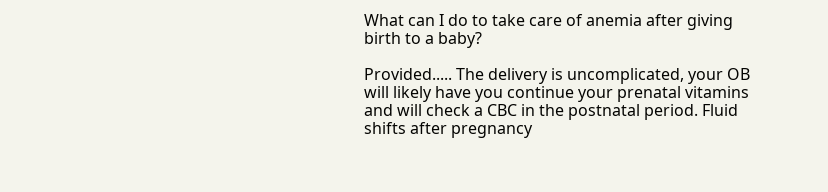What can I do to take care of anemia after giving birth to a baby?

Provided..... The delivery is uncomplicated, your OB will likely have you continue your prenatal vitamins and will check a CBC in the postnatal period. Fluid shifts after pregnancy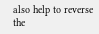also help to reverse the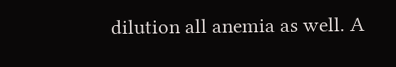dilution all anemia as well. A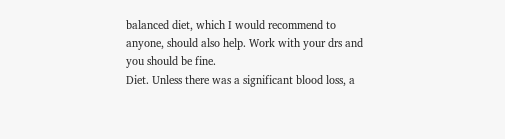balanced diet, which I would recommend to anyone, should also help. Work with your drs and you should be fine.
Diet. Unless there was a significant blood loss, a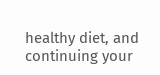healthy diet, and continuing your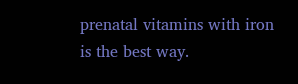prenatal vitamins with iron is the best way.